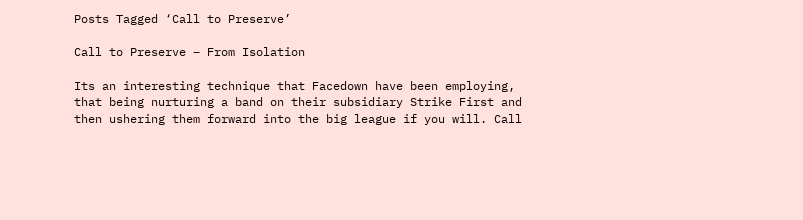Posts Tagged ‘Call to Preserve’

Call to Preserve – From Isolation

Its an interesting technique that Facedown have been employing, that being nurturing a band on their subsidiary Strike First and then ushering them forward into the big league if you will. Call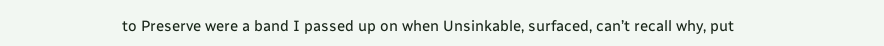to Preserve were a band I passed up on when Unsinkable, surfaced, can’t recall why, put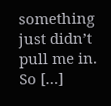something just didn’t pull me in. So […]